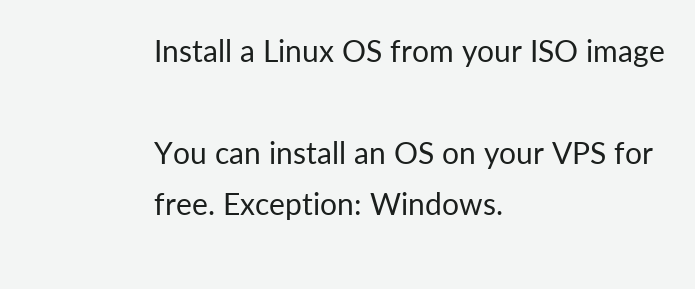Install a Linux OS from your ISO image

You can install an OS on your VPS for free. Exception: Windows.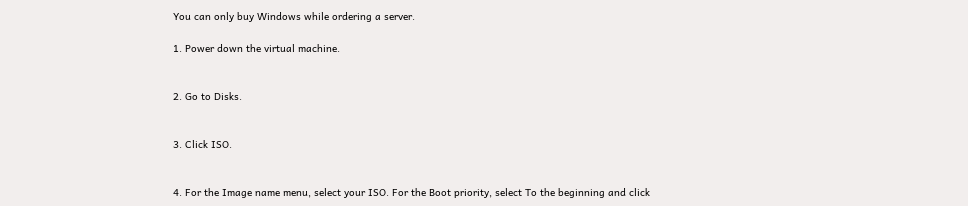You can only buy Windows while ordering a server.

1. Power down the virtual machine.


2. Go to Disks.


3. Click ISO.


4. For the Image name menu, select your ISO. For the Boot priority, select To the beginning and click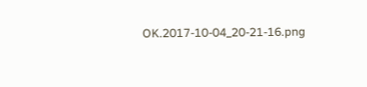OK.2017-10-04_20-21-16.png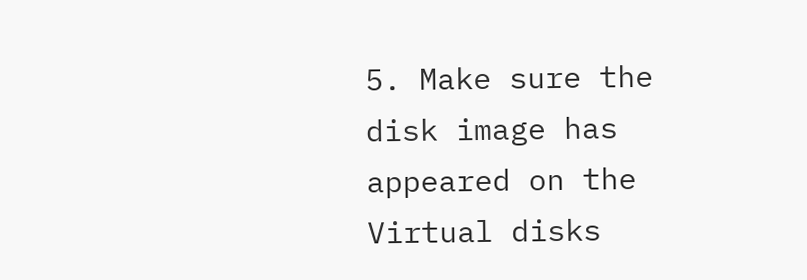5. Make sure the disk image has appeared on the Virtual disks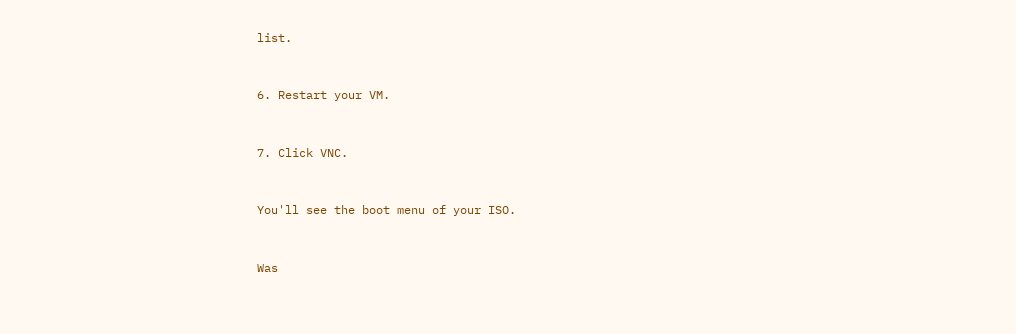list.


6. Restart your VM.


7. Click VNC.


You'll see the boot menu of your ISO.


Was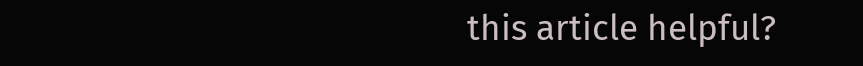this article helpful?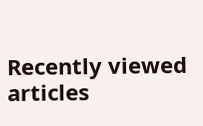Recently viewed articles